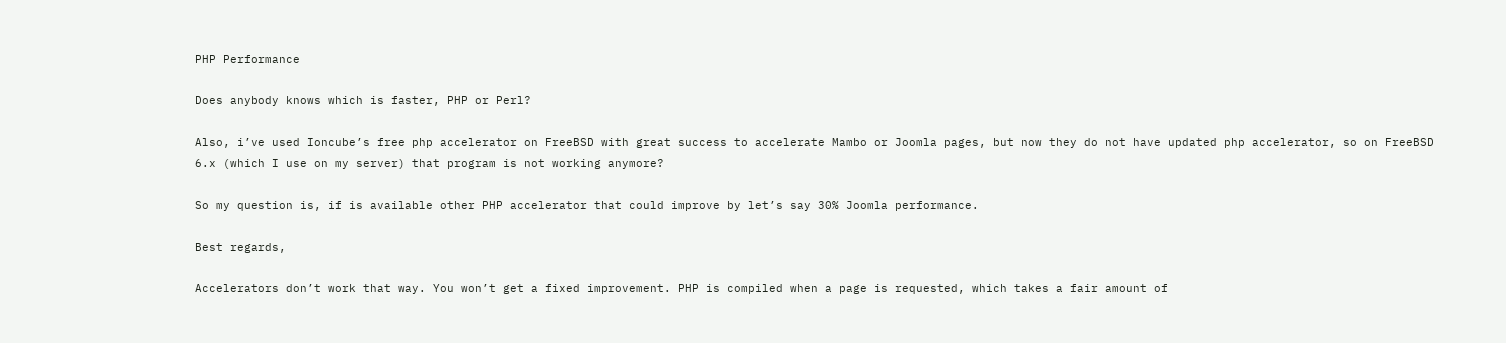PHP Performance

Does anybody knows which is faster, PHP or Perl?

Also, i’ve used Ioncube’s free php accelerator on FreeBSD with great success to accelerate Mambo or Joomla pages, but now they do not have updated php accelerator, so on FreeBSD 6.x (which I use on my server) that program is not working anymore?

So my question is, if is available other PHP accelerator that could improve by let’s say 30% Joomla performance.

Best regards,

Accelerators don’t work that way. You won’t get a fixed improvement. PHP is compiled when a page is requested, which takes a fair amount of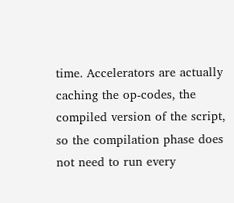time. Accelerators are actually caching the op-codes, the compiled version of the script, so the compilation phase does not need to run every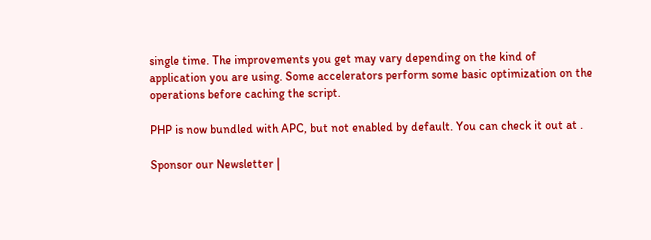single time. The improvements you get may vary depending on the kind of application you are using. Some accelerators perform some basic optimization on the operations before caching the script.

PHP is now bundled with APC, but not enabled by default. You can check it out at .

Sponsor our Newsletter |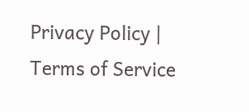Privacy Policy | Terms of Service